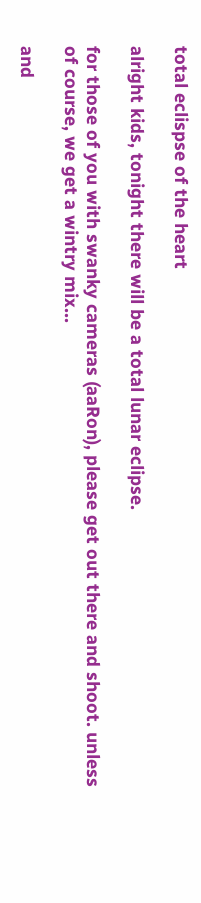total eclispse of the heart

alright kids, tonight there will be a total lunar eclipse.

for those of you with swanky cameras (aaRon), please get out there and shoot. unless of course, we get a wintry mix...

and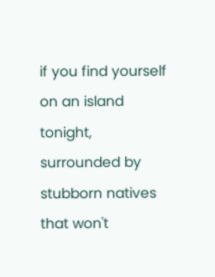if you find yourself on an island tonight, surrounded by stubborn natives that won't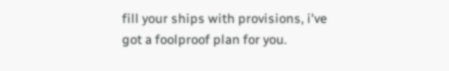fill your ships with provisions, i've got a foolproof plan for you.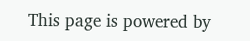This page is powered by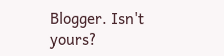Blogger. Isn't yours?